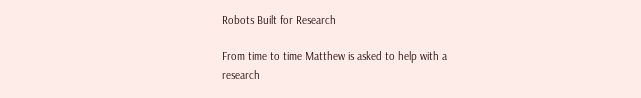Robots Built for Research

From time to time Matthew is asked to help with a research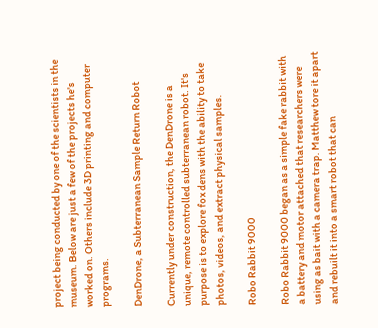project being conducted by one of the scientists in the museum. Below are just a few of the projects he's worked on. Others include 3D printing and computer programs.

DenDrone, a Subterranean Sample Return Robot

Currently under construction, the DenDrone is a unique, remote controlled subterranean robot. It's purpose is to explore fox dens with the ability to take photos, videos, and extract physical samples.

Robo Rabbit 9000

Robo Rabbit 9000 began as a simple fake rabbit with a battery and motor attached that researchers were using as bait with a camera trap. Matthew tore it apart and rebuilt it into a smart robot that can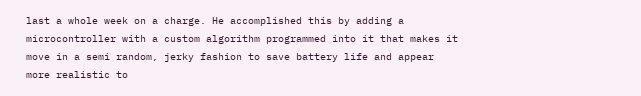last a whole week on a charge. He accomplished this by adding a microcontroller with a custom algorithm programmed into it that makes it move in a semi random, jerky fashion to save battery life and appear more realistic to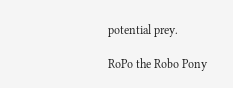potential prey.

RoPo the Robo Pony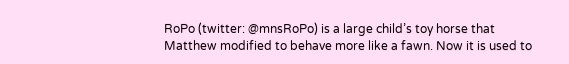RoPo (twitter: @mnsRoPo) is a large child’s toy horse that Matthew modified to behave more like a fawn. Now it is used to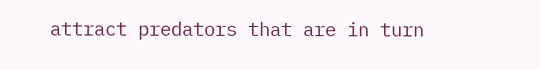attract predators that are in turn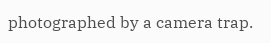photographed by a camera trap.